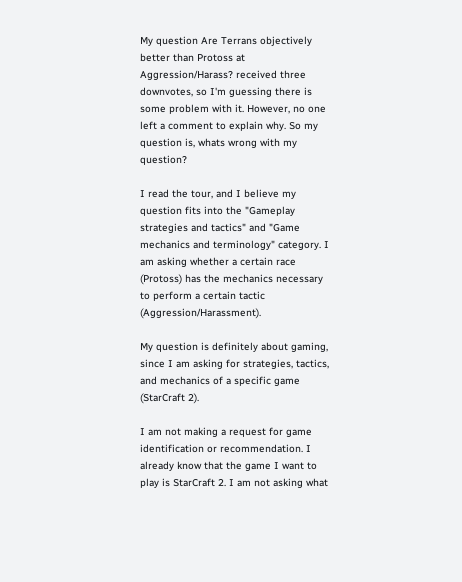My question Are Terrans objectively better than Protoss at Aggression/Harass? received three downvotes, so I'm guessing there is some problem with it. However, no one left a comment to explain why. So my question is, whats wrong with my question?

I read the tour, and I believe my question fits into the "Gameplay strategies and tactics" and "Game mechanics and terminology" category. I am asking whether a certain race (Protoss) has the mechanics necessary to perform a certain tactic (Aggression/Harassment).

My question is definitely about gaming, since I am asking for strategies, tactics, and mechanics of a specific game (StarCraft 2).

I am not making a request for game identification or recommendation. I already know that the game I want to play is StarCraft 2. I am not asking what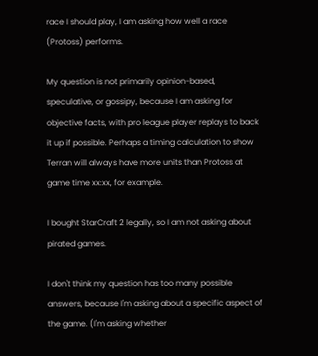race I should play, I am asking how well a race (Protoss) performs.

My question is not primarily opinion-based, speculative, or gossipy, because I am asking for objective facts, with pro league player replays to back it up if possible. Perhaps a timing calculation to show Terran will always have more units than Protoss at game time xx:xx, for example.

I bought StarCraft 2 legally, so I am not asking about pirated games.

I don't think my question has too many possible answers, because I'm asking about a specific aspect of the game. (I'm asking whether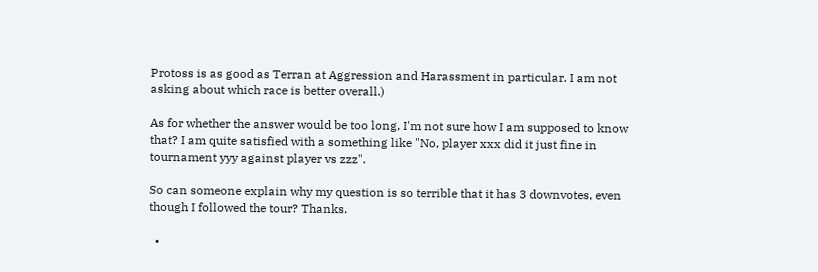Protoss is as good as Terran at Aggression and Harassment in particular. I am not asking about which race is better overall.)

As for whether the answer would be too long, I'm not sure how I am supposed to know that? I am quite satisfied with a something like "No, player xxx did it just fine in tournament yyy against player vs zzz".

So can someone explain why my question is so terrible that it has 3 downvotes, even though I followed the tour? Thanks.

  •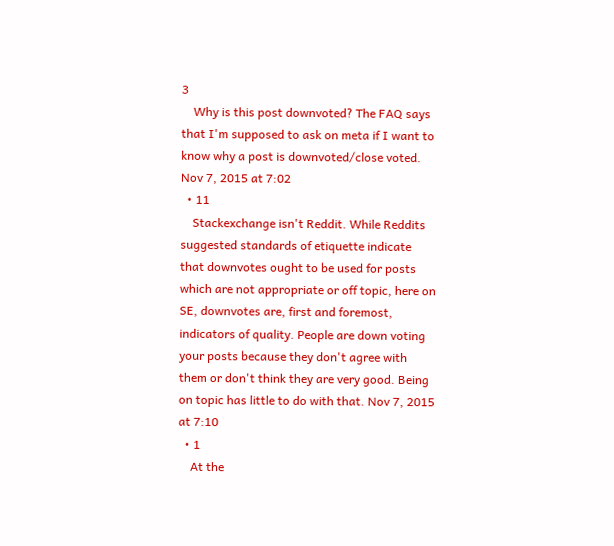3
    Why is this post downvoted? The FAQ says that I'm supposed to ask on meta if I want to know why a post is downvoted/close voted. Nov 7, 2015 at 7:02
  • 11
    Stackexchange isn't Reddit. While Reddits suggested standards of etiquette indicate that downvotes ought to be used for posts which are not appropriate or off topic, here on SE, downvotes are, first and foremost, indicators of quality. People are down voting your posts because they don't agree with them or don't think they are very good. Being on topic has little to do with that. Nov 7, 2015 at 7:10
  • 1
    At the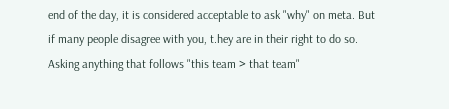end of the day, it is considered acceptable to ask "why" on meta. But if many people disagree with you, t.hey are in their right to do so. Asking anything that follows "this team > that team"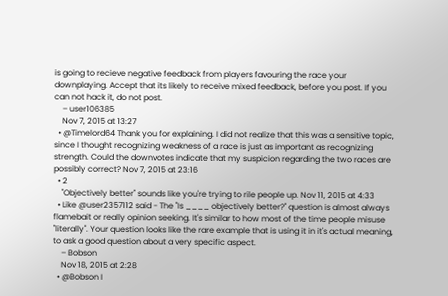is going to recieve negative feedback from players favouring the race your downplaying. Accept that its likely to receive mixed feedback, before you post. If you can not hack it, do not post.
    – user106385
    Nov 7, 2015 at 13:27
  • @Timelord64 Thank you for explaining. I did not realize that this was a sensitive topic, since I thought recognizing weakness of a race is just as important as recognizing strength. Could the downvotes indicate that my suspicion regarding the two races are possibly correct? Nov 7, 2015 at 23:16
  • 2
    "Objectively better" sounds like you're trying to rile people up. Nov 11, 2015 at 4:33
  • Like @user2357112 said - The "Is ____ objectively better?" question is almost always flamebait or really opinion seeking. It's similar to how most of the time people misuse "literally". Your question looks like the rare example that is using it in it's actual meaning, to ask a good question about a very specific aspect.
    – Bobson
    Nov 18, 2015 at 2:28
  • @Bobson I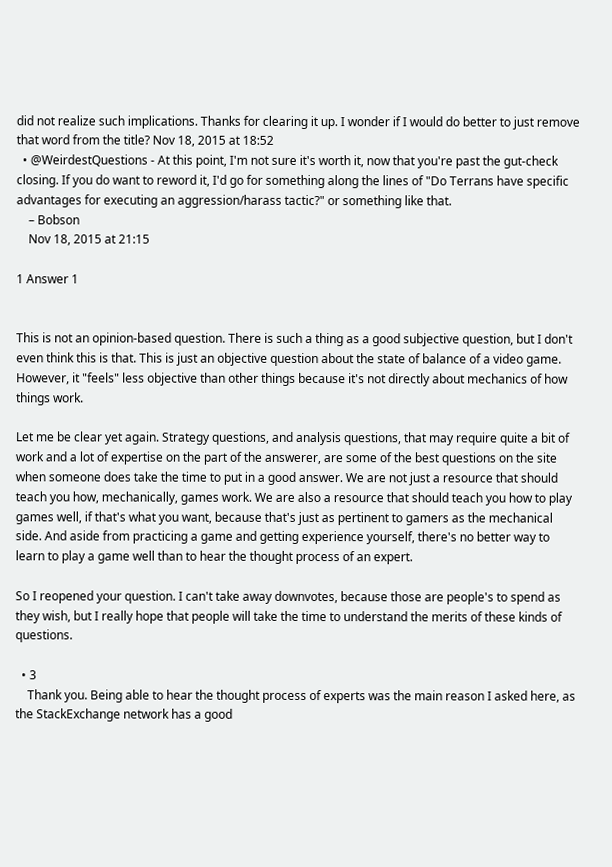did not realize such implications. Thanks for clearing it up. I wonder if I would do better to just remove that word from the title? Nov 18, 2015 at 18:52
  • @WeirdestQuestions - At this point, I'm not sure it's worth it, now that you're past the gut-check closing. If you do want to reword it, I'd go for something along the lines of "Do Terrans have specific advantages for executing an aggression/harass tactic?" or something like that.
    – Bobson
    Nov 18, 2015 at 21:15

1 Answer 1


This is not an opinion-based question. There is such a thing as a good subjective question, but I don't even think this is that. This is just an objective question about the state of balance of a video game. However, it "feels" less objective than other things because it's not directly about mechanics of how things work.

Let me be clear yet again. Strategy questions, and analysis questions, that may require quite a bit of work and a lot of expertise on the part of the answerer, are some of the best questions on the site when someone does take the time to put in a good answer. We are not just a resource that should teach you how, mechanically, games work. We are also a resource that should teach you how to play games well, if that's what you want, because that's just as pertinent to gamers as the mechanical side. And aside from practicing a game and getting experience yourself, there's no better way to learn to play a game well than to hear the thought process of an expert.

So I reopened your question. I can't take away downvotes, because those are people's to spend as they wish, but I really hope that people will take the time to understand the merits of these kinds of questions.

  • 3
    Thank you. Being able to hear the thought process of experts was the main reason I asked here, as the StackExchange network has a good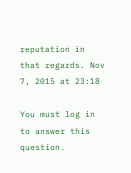reputation in that regards. Nov 7, 2015 at 23:18

You must log in to answer this question.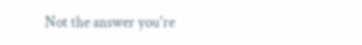Not the answer you're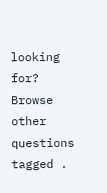looking for? Browse other questions tagged .